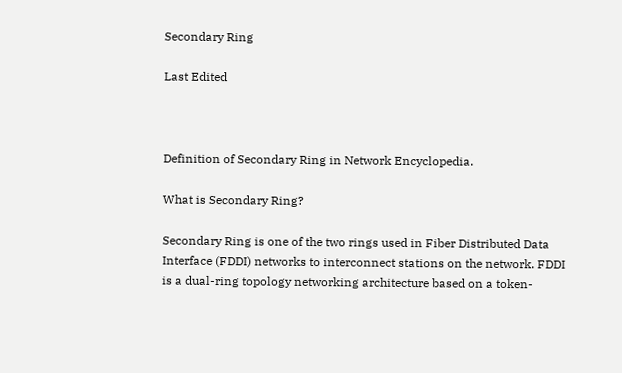Secondary Ring

Last Edited



Definition of Secondary Ring in Network Encyclopedia.

What is Secondary Ring?

Secondary Ring is one of the two rings used in Fiber Distributed Data Interface (FDDI) networks to interconnect stations on the network. FDDI is a dual-ring topology networking architecture based on a token-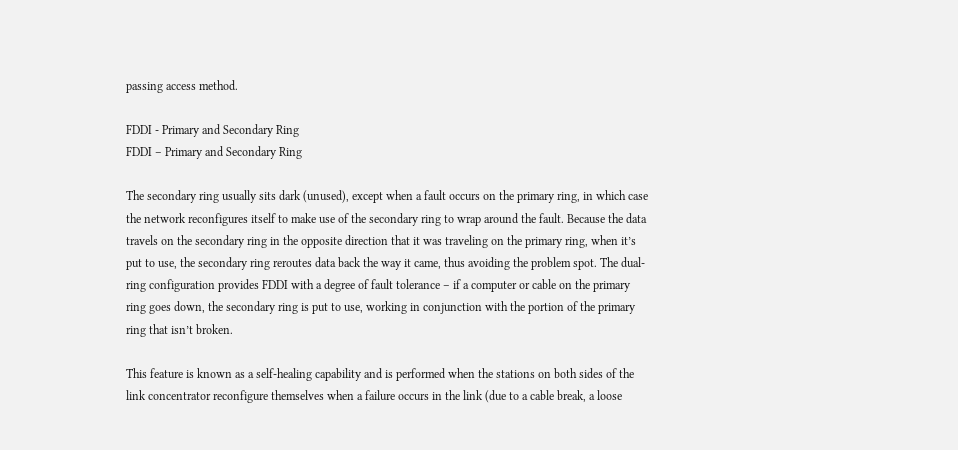passing access method.

FDDI - Primary and Secondary Ring
FDDI – Primary and Secondary Ring

The secondary ring usually sits dark (unused), except when a fault occurs on the primary ring, in which case the network reconfigures itself to make use of the secondary ring to wrap around the fault. Because the data travels on the secondary ring in the opposite direction that it was traveling on the primary ring, when it’s put to use, the secondary ring reroutes data back the way it came, thus avoiding the problem spot. The dual-ring configuration provides FDDI with a degree of fault tolerance – if a computer or cable on the primary ring goes down, the secondary ring is put to use, working in conjunction with the portion of the primary ring that isn’t broken.

This feature is known as a self-healing capability and is performed when the stations on both sides of the link concentrator reconfigure themselves when a failure occurs in the link (due to a cable break, a loose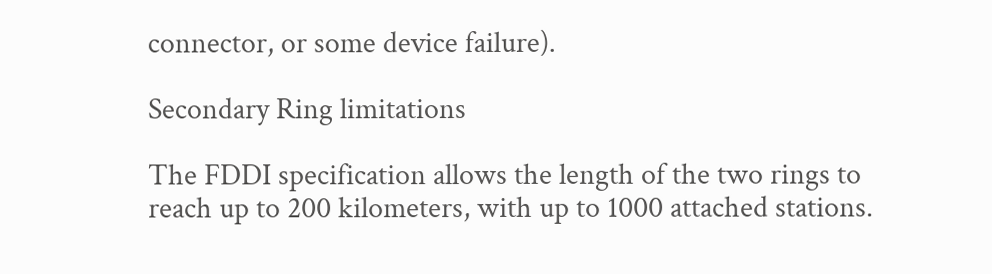connector, or some device failure).

Secondary Ring limitations

The FDDI specification allows the length of the two rings to reach up to 200 kilometers, with up to 1000 attached stations.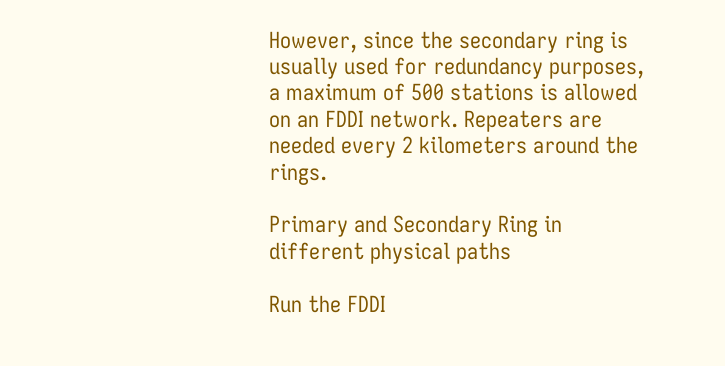However, since the secondary ring is usually used for redundancy purposes, a maximum of 500 stations is allowed on an FDDI network. Repeaters are needed every 2 kilometers around the rings.

Primary and Secondary Ring in different physical paths

Run the FDDI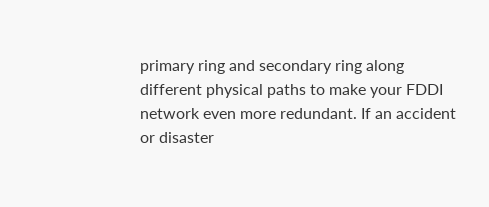primary ring and secondary ring along different physical paths to make your FDDI network even more redundant. If an accident or disaster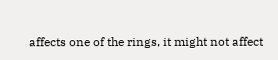affects one of the rings, it might not affect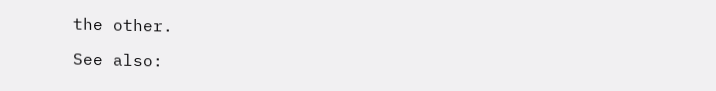the other.

See also: